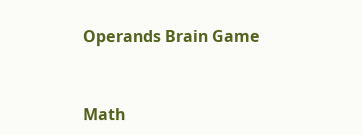Operands Brain Game


Math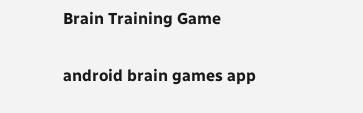Brain Training Game

android brain games app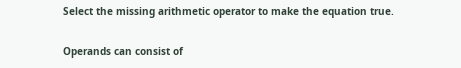Select the missing arithmetic operator to make the equation true.

Operands can consist of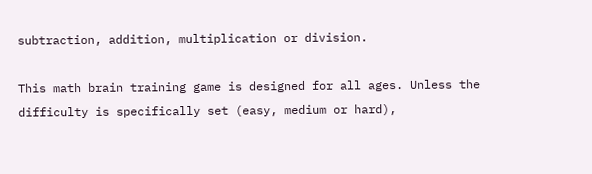subtraction, addition, multiplication or division.

This math brain training game is designed for all ages. Unless the difficulty is specifically set (easy, medium or hard),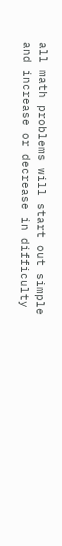all math problems will start out simple and increase or decrease in difficulty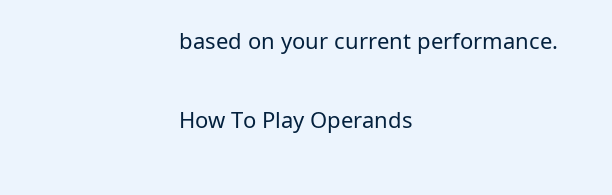based on your current performance.

How To Play Operands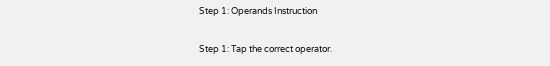Step 1: Operands Instruction

Step 1: Tap the correct operator.